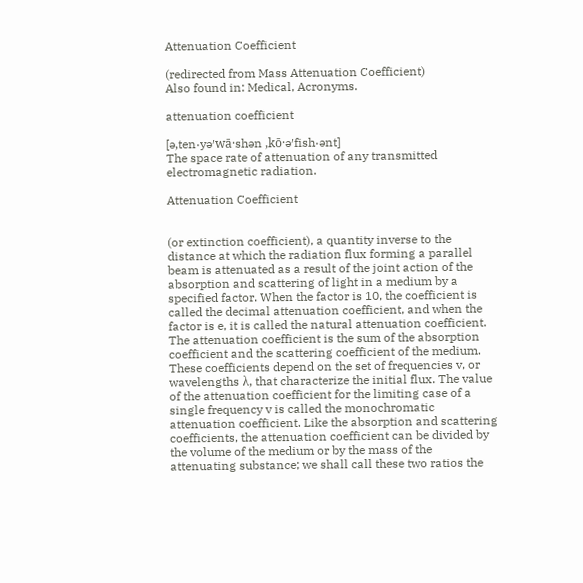Attenuation Coefficient

(redirected from Mass Attenuation Coefficient)
Also found in: Medical, Acronyms.

attenuation coefficient

[ə‚ten·yə′wā·shən ‚kō·ə′fish·ənt]
The space rate of attenuation of any transmitted electromagnetic radiation.

Attenuation Coefficient


(or extinction coefficient), a quantity inverse to the distance at which the radiation flux forming a parallel beam is attenuated as a result of the joint action of the absorption and scattering of light in a medium by a specified factor. When the factor is 10, the coefficient is called the decimal attenuation coefficient, and when the factor is e, it is called the natural attenuation coefficient. The attenuation coefficient is the sum of the absorption coefficient and the scattering coefficient of the medium. These coefficients depend on the set of frequencies v, or wavelengths λ, that characterize the initial flux. The value of the attenuation coefficient for the limiting case of a single frequency v is called the monochromatic attenuation coefficient. Like the absorption and scattering coefficients, the attenuation coefficient can be divided by the volume of the medium or by the mass of the attenuating substance; we shall call these two ratios the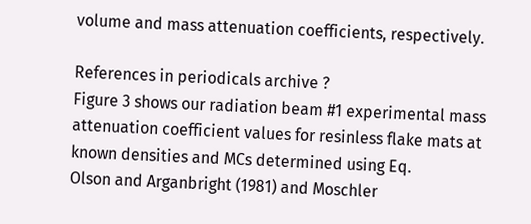volume and mass attenuation coefficients, respectively.

References in periodicals archive ?
Figure 3 shows our radiation beam #1 experimental mass attenuation coefficient values for resinless flake mats at known densities and MCs determined using Eq.
Olson and Arganbright (1981) and Moschler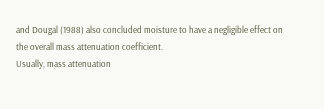and Dougal (1988) also concluded moisture to have a negligible effect on the overall mass attenuation coefficient.
Usually, mass attenuation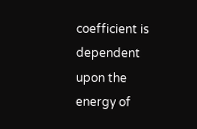coefficient is dependent upon the energy of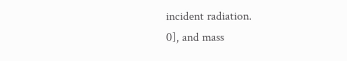incident radiation.
0], and mass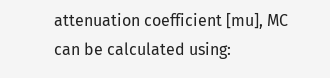attenuation coefficient [mu], MC can be calculated using: